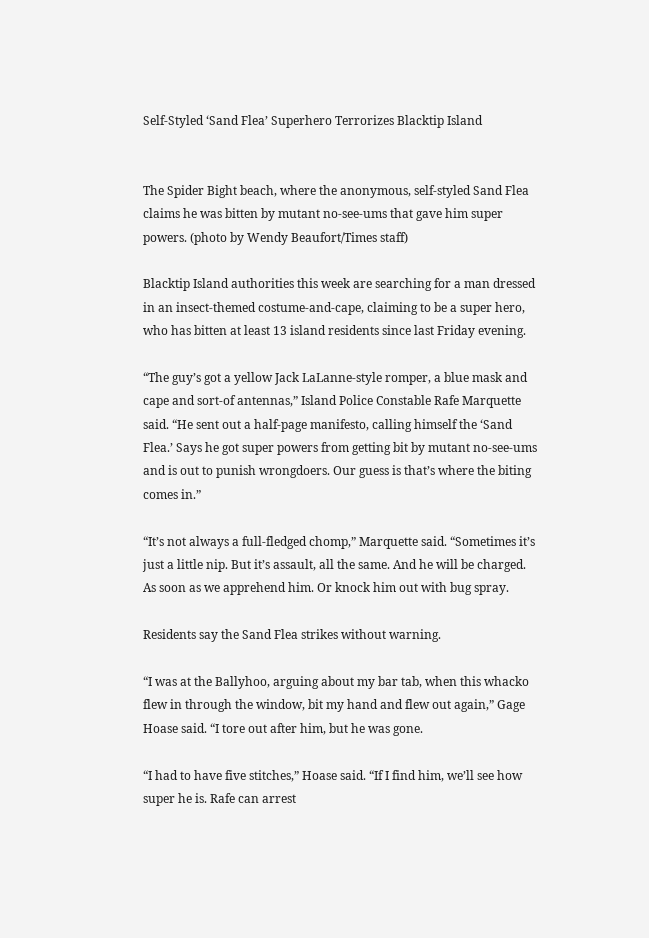Self-Styled ‘Sand Flea’ Superhero Terrorizes Blacktip Island


The Spider Bight beach, where the anonymous, self-styled Sand Flea claims he was bitten by mutant no-see-ums that gave him super powers. (photo by Wendy Beaufort/Times staff)

Blacktip Island authorities this week are searching for a man dressed in an insect-themed costume-and-cape, claiming to be a super hero, who has bitten at least 13 island residents since last Friday evening.

“The guy’s got a yellow Jack LaLanne-style romper, a blue mask and cape and sort-of antennas,” Island Police Constable Rafe Marquette said. “He sent out a half-page manifesto, calling himself the ‘Sand Flea.’ Says he got super powers from getting bit by mutant no-see-ums and is out to punish wrongdoers. Our guess is that’s where the biting comes in.”

“It’s not always a full-fledged chomp,” Marquette said. “Sometimes it’s just a little nip. But it’s assault, all the same. And he will be charged. As soon as we apprehend him. Or knock him out with bug spray.

Residents say the Sand Flea strikes without warning.

“I was at the Ballyhoo, arguing about my bar tab, when this whacko flew in through the window, bit my hand and flew out again,” Gage Hoase said. “I tore out after him, but he was gone.

“I had to have five stitches,” Hoase said. “If I find him, we’ll see how super he is. Rafe can arrest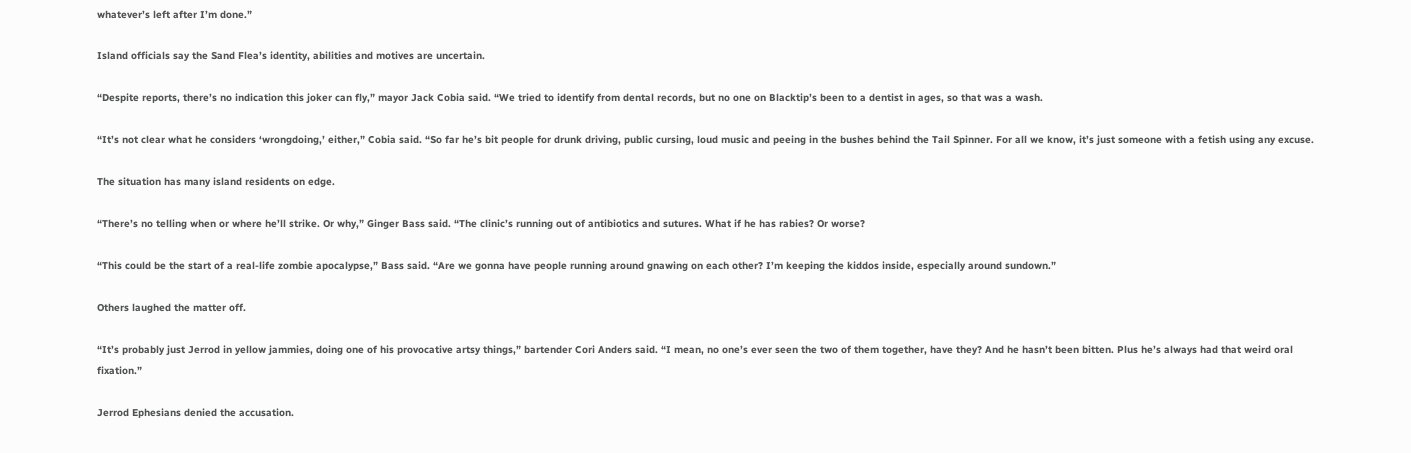whatever’s left after I’m done.”

Island officials say the Sand Flea’s identity, abilities and motives are uncertain.

“Despite reports, there’s no indication this joker can fly,” mayor Jack Cobia said. “We tried to identify from dental records, but no one on Blacktip’s been to a dentist in ages, so that was a wash.

“It’s not clear what he considers ‘wrongdoing,’ either,” Cobia said. “So far he’s bit people for drunk driving, public cursing, loud music and peeing in the bushes behind the Tail Spinner. For all we know, it’s just someone with a fetish using any excuse.

The situation has many island residents on edge.

“There’s no telling when or where he’ll strike. Or why,” Ginger Bass said. “The clinic’s running out of antibiotics and sutures. What if he has rabies? Or worse?

“This could be the start of a real-life zombie apocalypse,” Bass said. “Are we gonna have people running around gnawing on each other? I’m keeping the kiddos inside, especially around sundown.”

Others laughed the matter off.

“It’s probably just Jerrod in yellow jammies, doing one of his provocative artsy things,” bartender Cori Anders said. “I mean, no one’s ever seen the two of them together, have they? And he hasn’t been bitten. Plus he’s always had that weird oral fixation.”

Jerrod Ephesians denied the accusation.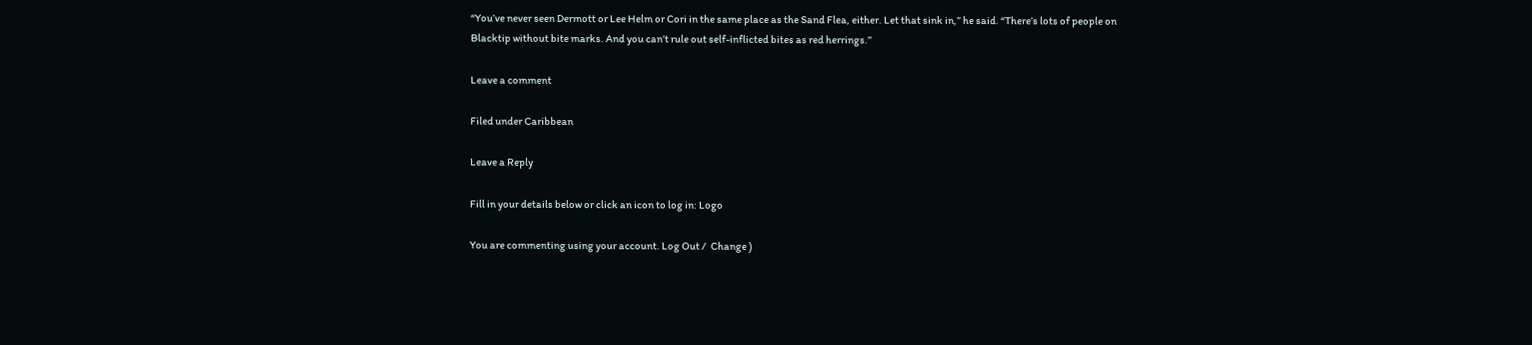“You’ve never seen Dermott or Lee Helm or Cori in the same place as the Sand Flea, either. Let that sink in,” he said. “There’s lots of people on Blacktip without bite marks. And you can’t rule out self-inflicted bites as red herrings.”

Leave a comment

Filed under Caribbean

Leave a Reply

Fill in your details below or click an icon to log in: Logo

You are commenting using your account. Log Out /  Change )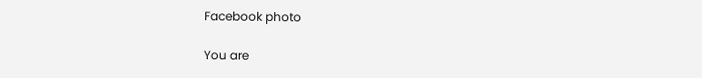Facebook photo

You are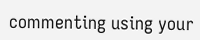commenting using your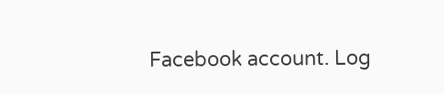Facebook account. Log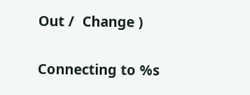Out /  Change )

Connecting to %s